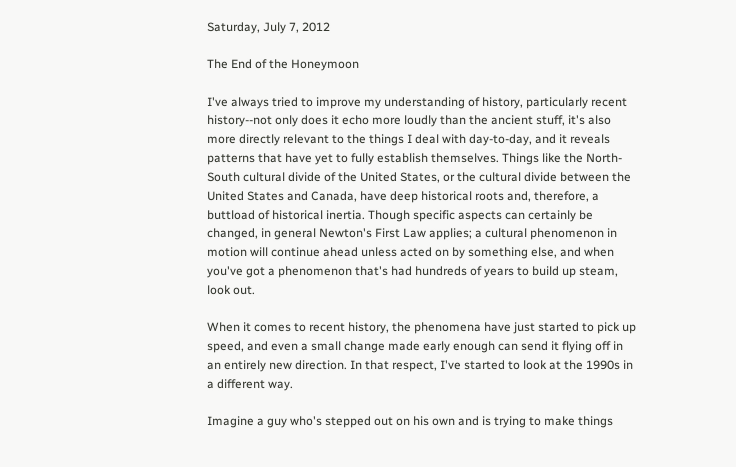Saturday, July 7, 2012

The End of the Honeymoon

I've always tried to improve my understanding of history, particularly recent history--not only does it echo more loudly than the ancient stuff, it's also more directly relevant to the things I deal with day-to-day, and it reveals patterns that have yet to fully establish themselves. Things like the North-South cultural divide of the United States, or the cultural divide between the United States and Canada, have deep historical roots and, therefore, a buttload of historical inertia. Though specific aspects can certainly be changed, in general Newton's First Law applies; a cultural phenomenon in motion will continue ahead unless acted on by something else, and when you've got a phenomenon that's had hundreds of years to build up steam, look out.

When it comes to recent history, the phenomena have just started to pick up speed, and even a small change made early enough can send it flying off in an entirely new direction. In that respect, I've started to look at the 1990s in a different way.

Imagine a guy who's stepped out on his own and is trying to make things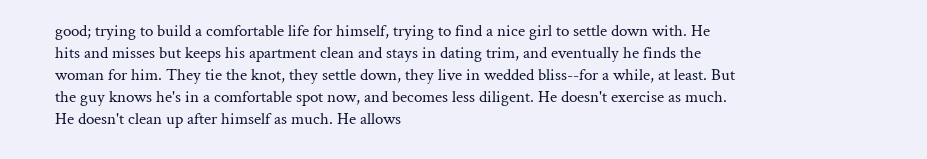good; trying to build a comfortable life for himself, trying to find a nice girl to settle down with. He hits and misses but keeps his apartment clean and stays in dating trim, and eventually he finds the woman for him. They tie the knot, they settle down, they live in wedded bliss--for a while, at least. But the guy knows he's in a comfortable spot now, and becomes less diligent. He doesn't exercise as much. He doesn't clean up after himself as much. He allows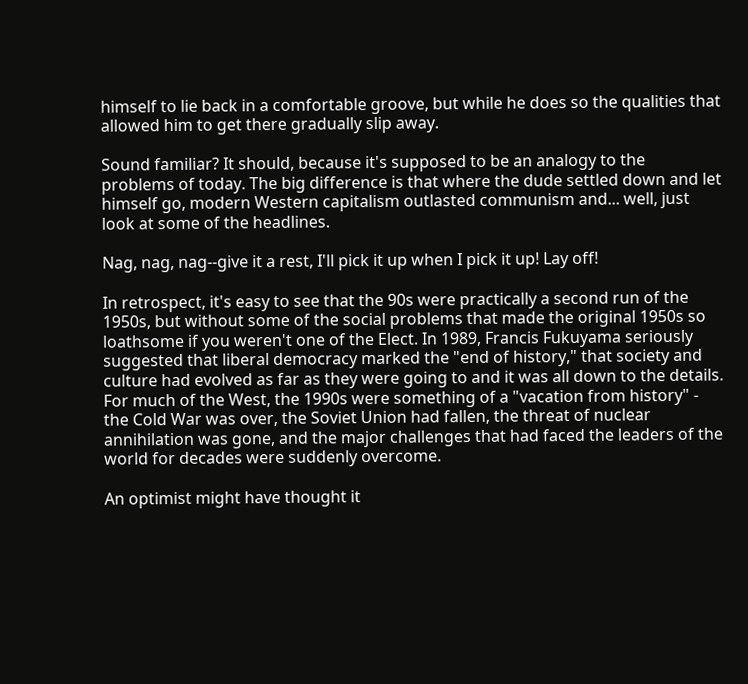himself to lie back in a comfortable groove, but while he does so the qualities that allowed him to get there gradually slip away.

Sound familiar? It should, because it's supposed to be an analogy to the problems of today. The big difference is that where the dude settled down and let himself go, modern Western capitalism outlasted communism and... well, just look at some of the headlines.

Nag, nag, nag--give it a rest, I'll pick it up when I pick it up! Lay off!

In retrospect, it's easy to see that the 90s were practically a second run of the 1950s, but without some of the social problems that made the original 1950s so loathsome if you weren't one of the Elect. In 1989, Francis Fukuyama seriously suggested that liberal democracy marked the "end of history," that society and culture had evolved as far as they were going to and it was all down to the details. For much of the West, the 1990s were something of a "vacation from history" - the Cold War was over, the Soviet Union had fallen, the threat of nuclear annihilation was gone, and the major challenges that had faced the leaders of the world for decades were suddenly overcome.

An optimist might have thought it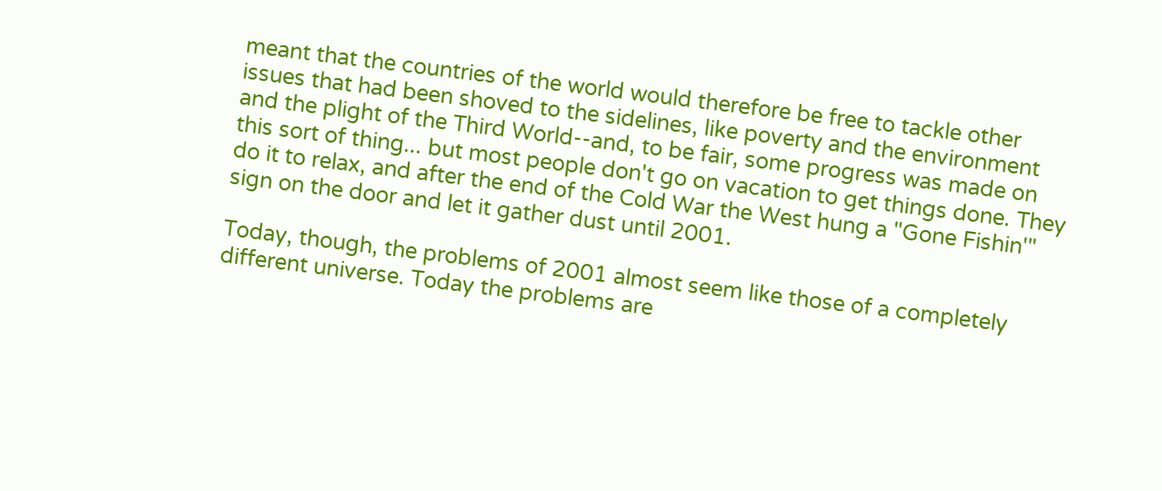meant that the countries of the world would therefore be free to tackle other issues that had been shoved to the sidelines, like poverty and the environment and the plight of the Third World--and, to be fair, some progress was made on this sort of thing... but most people don't go on vacation to get things done. They do it to relax, and after the end of the Cold War the West hung a "Gone Fishin'" sign on the door and let it gather dust until 2001.

Today, though, the problems of 2001 almost seem like those of a completely different universe. Today the problems are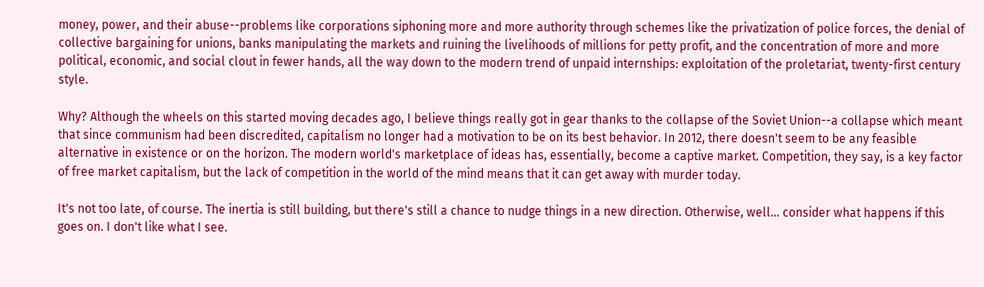money, power, and their abuse--problems like corporations siphoning more and more authority through schemes like the privatization of police forces, the denial of collective bargaining for unions, banks manipulating the markets and ruining the livelihoods of millions for petty profit, and the concentration of more and more political, economic, and social clout in fewer hands, all the way down to the modern trend of unpaid internships: exploitation of the proletariat, twenty-first century style.

Why? Although the wheels on this started moving decades ago, I believe things really got in gear thanks to the collapse of the Soviet Union--a collapse which meant that since communism had been discredited, capitalism no longer had a motivation to be on its best behavior. In 2012, there doesn't seem to be any feasible alternative in existence or on the horizon. The modern world's marketplace of ideas has, essentially, become a captive market. Competition, they say, is a key factor of free market capitalism, but the lack of competition in the world of the mind means that it can get away with murder today.

It's not too late, of course. The inertia is still building, but there's still a chance to nudge things in a new direction. Otherwise, well... consider what happens if this goes on. I don't like what I see.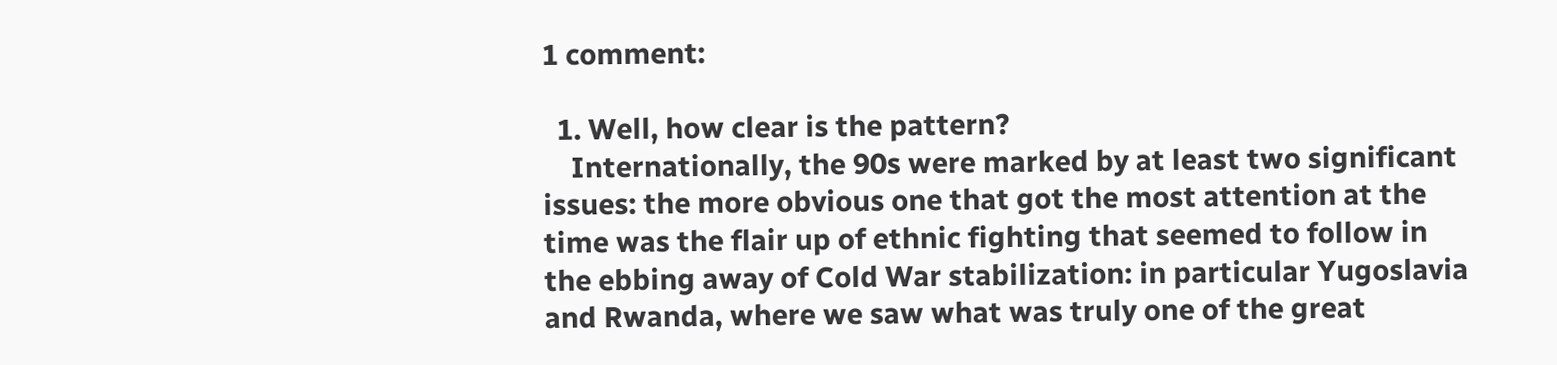1 comment:

  1. Well, how clear is the pattern?
    Internationally, the 90s were marked by at least two significant issues: the more obvious one that got the most attention at the time was the flair up of ethnic fighting that seemed to follow in the ebbing away of Cold War stabilization: in particular Yugoslavia and Rwanda, where we saw what was truly one of the great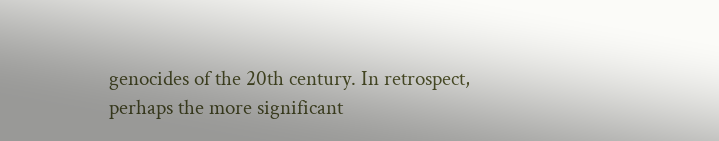genocides of the 20th century. In retrospect, perhaps the more significant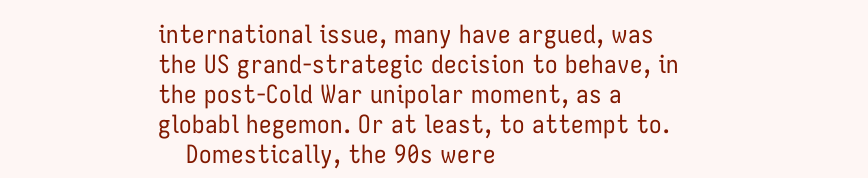international issue, many have argued, was the US grand-strategic decision to behave, in the post-Cold War unipolar moment, as a globabl hegemon. Or at least, to attempt to.
    Domestically, the 90s were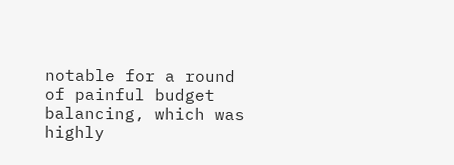notable for a round of painful budget balancing, which was highly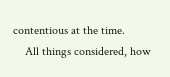contentious at the time.
    All things considered, how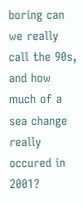boring can we really call the 90s, and how much of a sea change really occured in 2001?